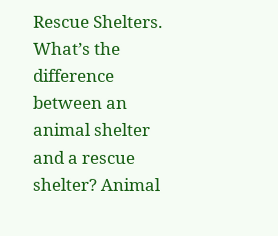Rescue Shelters. What’s the difference between an animal shelter and a rescue shelter? Animal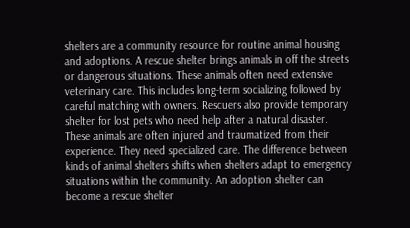shelters are a community resource for routine animal housing and adoptions. A rescue shelter brings animals in off the streets or dangerous situations. These animals often need extensive veterinary care. This includes long-term socializing followed by careful matching with owners. Rescuers also provide temporary shelter for lost pets who need help after a natural disaster. These animals are often injured and traumatized from their experience. They need specialized care. The difference between kinds of animal shelters shifts when shelters adapt to emergency situations within the community. An adoption shelter can become a rescue shelter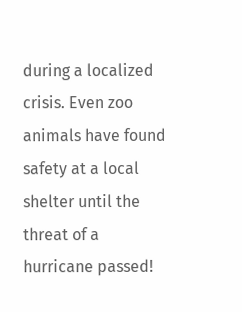during a localized crisis. Even zoo animals have found safety at a local shelter until the threat of a hurricane passed!